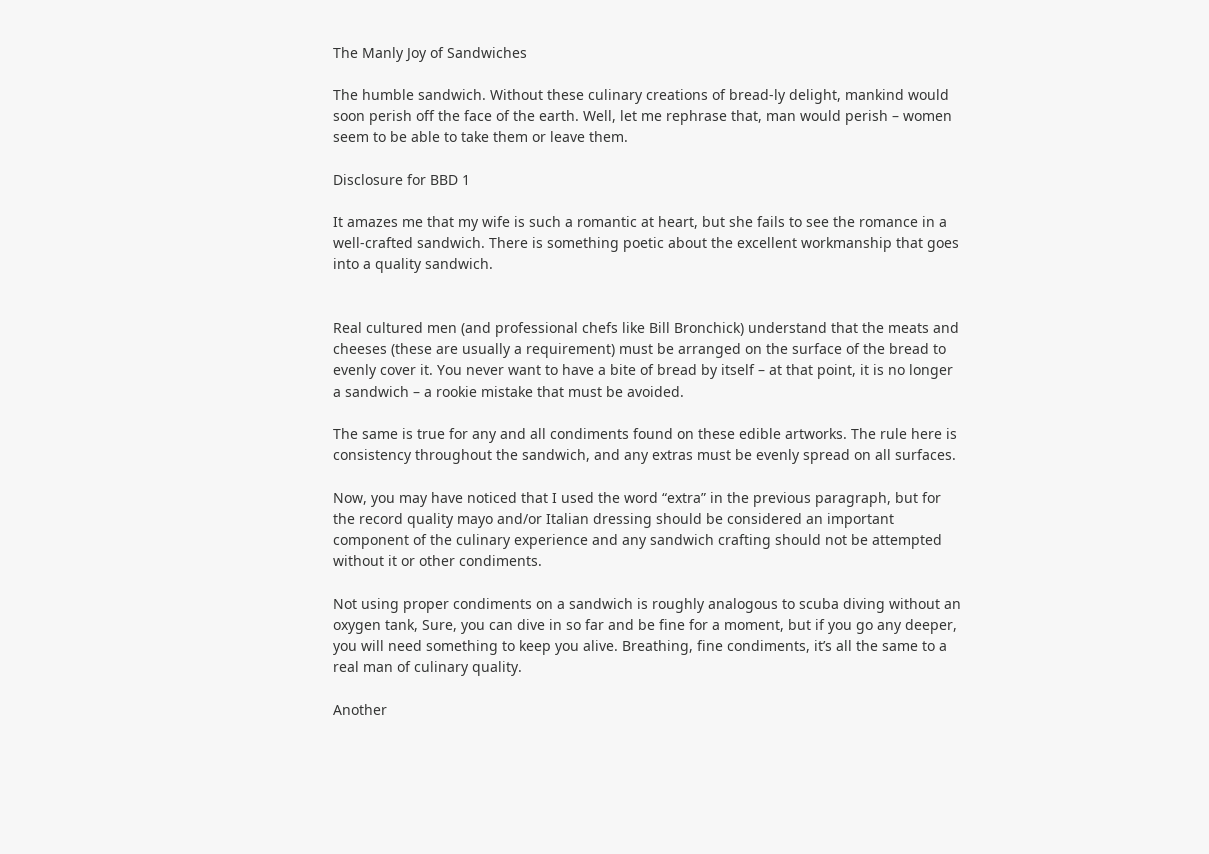The Manly Joy of Sandwiches

The humble sandwich. Without these culinary creations of bread-ly delight, mankind would soon perish off the face of the earth. Well, let me rephrase that, man would perish – women seem to be able to take them or leave them.

Disclosure for BBD 1

It amazes me that my wife is such a romantic at heart, but she fails to see the romance in a well-crafted sandwich. There is something poetic about the excellent workmanship that goes into a quality sandwich.


Real cultured men (and professional chefs like Bill Bronchick) understand that the meats and cheeses (these are usually a requirement) must be arranged on the surface of the bread to evenly cover it. You never want to have a bite of bread by itself – at that point, it is no longer a sandwich – a rookie mistake that must be avoided.

The same is true for any and all condiments found on these edible artworks. The rule here is consistency throughout the sandwich, and any extras must be evenly spread on all surfaces.

Now, you may have noticed that I used the word “extra” in the previous paragraph, but for the record quality mayo and/or Italian dressing should be considered an important component of the culinary experience and any sandwich crafting should not be attempted without it or other condiments.

Not using proper condiments on a sandwich is roughly analogous to scuba diving without an oxygen tank, Sure, you can dive in so far and be fine for a moment, but if you go any deeper, you will need something to keep you alive. Breathing, fine condiments, it’s all the same to a real man of culinary quality.

Another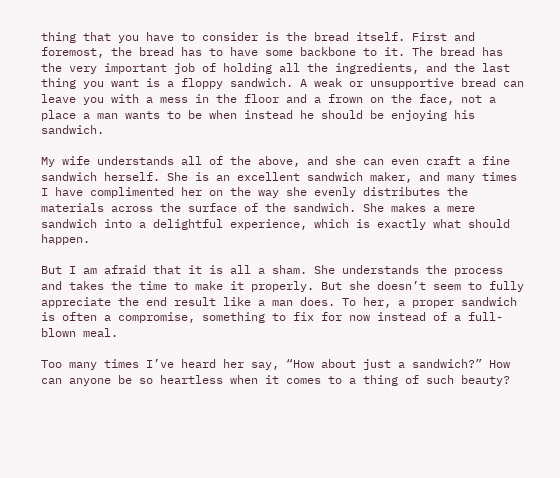thing that you have to consider is the bread itself. First and foremost, the bread has to have some backbone to it. The bread has the very important job of holding all the ingredients, and the last thing you want is a floppy sandwich. A weak or unsupportive bread can leave you with a mess in the floor and a frown on the face, not a place a man wants to be when instead he should be enjoying his sandwich.

My wife understands all of the above, and she can even craft a fine sandwich herself. She is an excellent sandwich maker, and many times I have complimented her on the way she evenly distributes the materials across the surface of the sandwich. She makes a mere sandwich into a delightful experience, which is exactly what should happen.

But I am afraid that it is all a sham. She understands the process and takes the time to make it properly. But she doesn’t seem to fully appreciate the end result like a man does. To her, a proper sandwich is often a compromise, something to fix for now instead of a full-blown meal.

Too many times I’ve heard her say, “How about just a sandwich?” How can anyone be so heartless when it comes to a thing of such beauty?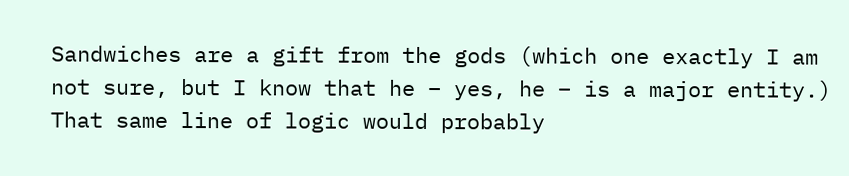Sandwiches are a gift from the gods (which one exactly I am not sure, but I know that he – yes, he – is a major entity.) That same line of logic would probably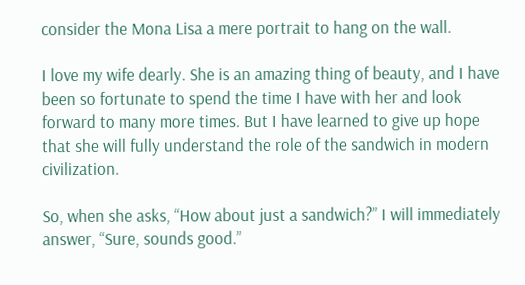consider the Mona Lisa a mere portrait to hang on the wall.

I love my wife dearly. She is an amazing thing of beauty, and I have been so fortunate to spend the time I have with her and look forward to many more times. But I have learned to give up hope that she will fully understand the role of the sandwich in modern civilization.

So, when she asks, “How about just a sandwich?” I will immediately answer, “Sure, sounds good.”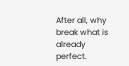After all, why break what is already perfect.